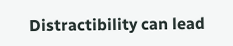Distractibility can lead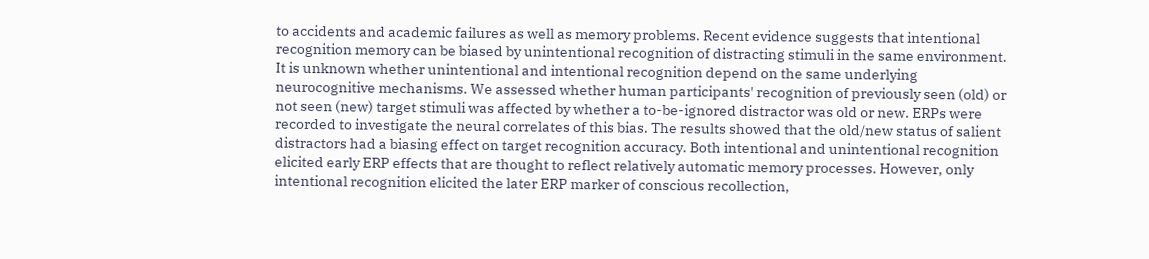to accidents and academic failures as well as memory problems. Recent evidence suggests that intentional recognition memory can be biased by unintentional recognition of distracting stimuli in the same environment. It is unknown whether unintentional and intentional recognition depend on the same underlying neurocognitive mechanisms. We assessed whether human participants' recognition of previously seen (old) or not seen (new) target stimuli was affected by whether a to-be-ignored distractor was old or new. ERPs were recorded to investigate the neural correlates of this bias. The results showed that the old/new status of salient distractors had a biasing effect on target recognition accuracy. Both intentional and unintentional recognition elicited early ERP effects that are thought to reflect relatively automatic memory processes. However, only intentional recognition elicited the later ERP marker of conscious recollection,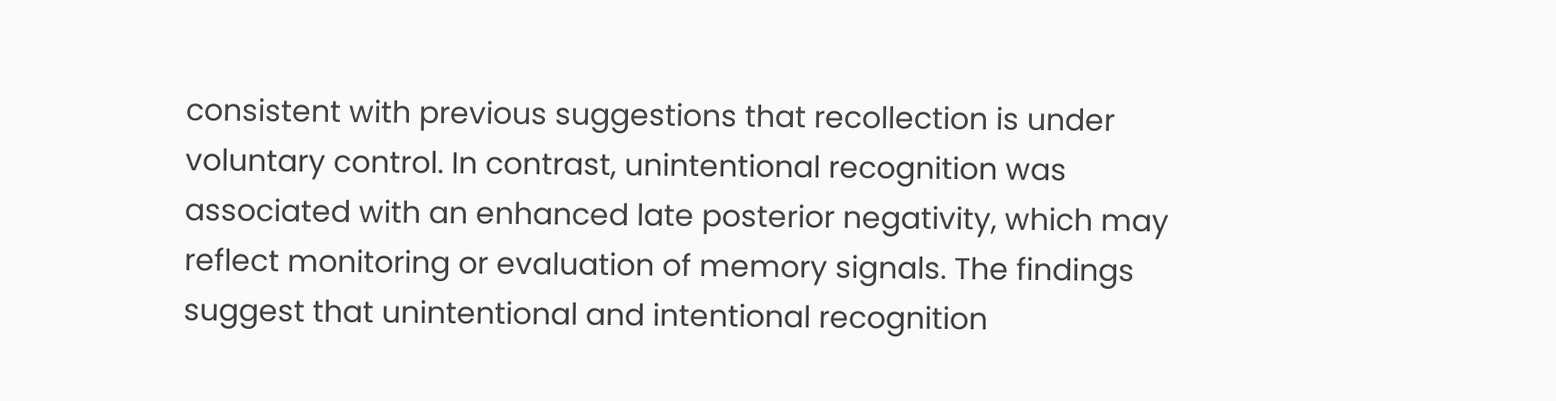consistent with previous suggestions that recollection is under voluntary control. In contrast, unintentional recognition was associated with an enhanced late posterior negativity, which may reflect monitoring or evaluation of memory signals. The findings suggest that unintentional and intentional recognition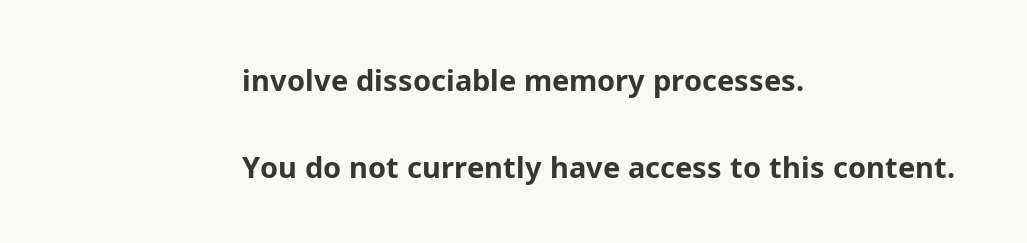involve dissociable memory processes.

You do not currently have access to this content.